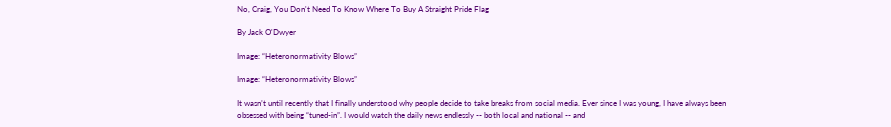No, Craig, You Don't Need To Know Where To Buy A Straight Pride Flag

By Jack O'Dwyer

Image: “Heteronormativity Blows”

Image: “Heteronormativity Blows”

It wasn’t until recently that I finally understood why people decide to take breaks from social media. Ever since I was young, I have always been obsessed with being “tuned-in”. I would watch the daily news endlessly -- both local and national -- and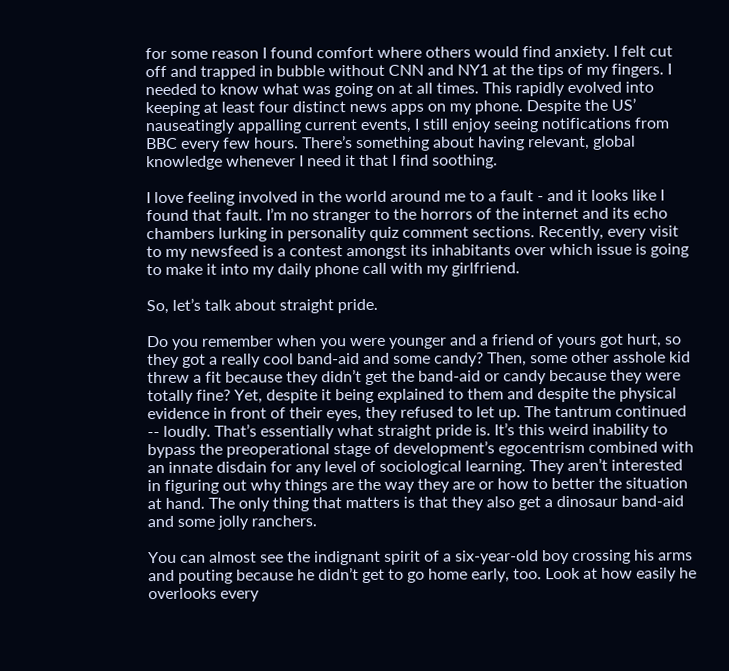for some reason I found comfort where others would find anxiety. I felt cut off and trapped in bubble without CNN and NY1 at the tips of my fingers. I needed to know what was going on at all times. This rapidly evolved into keeping at least four distinct news apps on my phone. Despite the US’ nauseatingly appalling current events, I still enjoy seeing notifications from BBC every few hours. There’s something about having relevant, global knowledge whenever I need it that I find soothing.

I love feeling involved in the world around me to a fault - and it looks like I found that fault. I’m no stranger to the horrors of the internet and its echo chambers lurking in personality quiz comment sections. Recently, every visit to my newsfeed is a contest amongst its inhabitants over which issue is going to make it into my daily phone call with my girlfriend.

So, let’s talk about straight pride.

Do you remember when you were younger and a friend of yours got hurt, so they got a really cool band-aid and some candy? Then, some other asshole kid threw a fit because they didn’t get the band-aid or candy because they were totally fine? Yet, despite it being explained to them and despite the physical evidence in front of their eyes, they refused to let up. The tantrum continued -- loudly. That’s essentially what straight pride is. It’s this weird inability to bypass the preoperational stage of development’s egocentrism combined with an innate disdain for any level of sociological learning. They aren’t interested in figuring out why things are the way they are or how to better the situation at hand. The only thing that matters is that they also get a dinosaur band-aid and some jolly ranchers.

You can almost see the indignant spirit of a six-year-old boy crossing his arms and pouting because he didn’t get to go home early, too. Look at how easily he overlooks every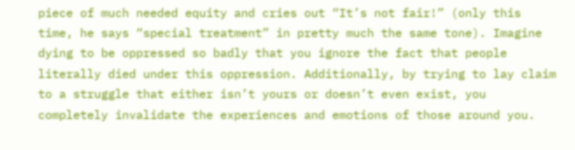piece of much needed equity and cries out “It’s not fair!” (only this time, he says “special treatment” in pretty much the same tone). Imagine dying to be oppressed so badly that you ignore the fact that people literally died under this oppression. Additionally, by trying to lay claim to a struggle that either isn’t yours or doesn’t even exist, you completely invalidate the experiences and emotions of those around you.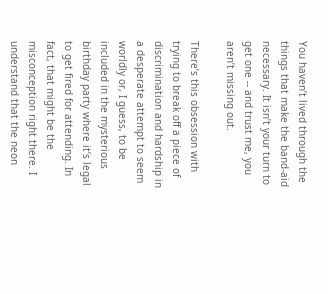You haven’t lived through the things that make the band-aid necessary. It isn’t your turn to get one -- and trust me, you aren’t missing out.

There’s this obsession with trying to break off a piece of discrimination and hardship in a desperate attempt to seem worldly or, I guess, to be included in the mysterious birthday party where it’s legal to get fired for attending. In fact, that might be the misconception right there. I understand that the neon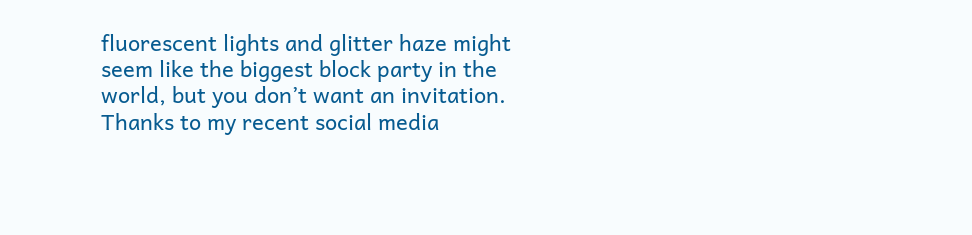fluorescent lights and glitter haze might seem like the biggest block party in the world, but you don’t want an invitation. Thanks to my recent social media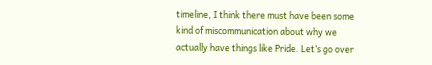timeline, I think there must have been some kind of miscommunication about why we actually have things like Pride. Let’s go over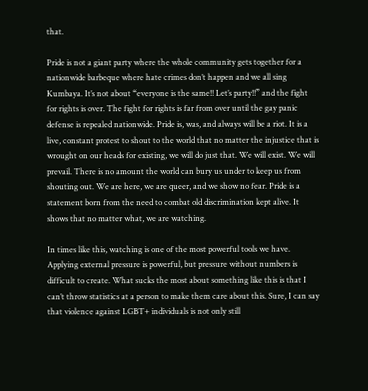that.

Pride is not a giant party where the whole community gets together for a nationwide barbeque where hate crimes don’t happen and we all sing Kumbaya. It’s not about “everyone is the same!! Let’s party!!” and the fight for rights is over. The fight for rights is far from over until the gay panic defense is repealed nationwide. Pride is, was, and always will be a riot. It is a live, constant protest to shout to the world that no matter the injustice that is wrought on our heads for existing, we will do just that. We will exist. We will prevail. There is no amount the world can bury us under to keep us from shouting out. We are here, we are queer, and we show no fear. Pride is a statement born from the need to combat old discrimination kept alive. It shows that no matter what, we are watching.

In times like this, watching is one of the most powerful tools we have. Applying external pressure is powerful, but pressure without numbers is difficult to create. What sucks the most about something like this is that I can’t throw statistics at a person to make them care about this. Sure, I can say that violence against LGBT+ individuals is not only still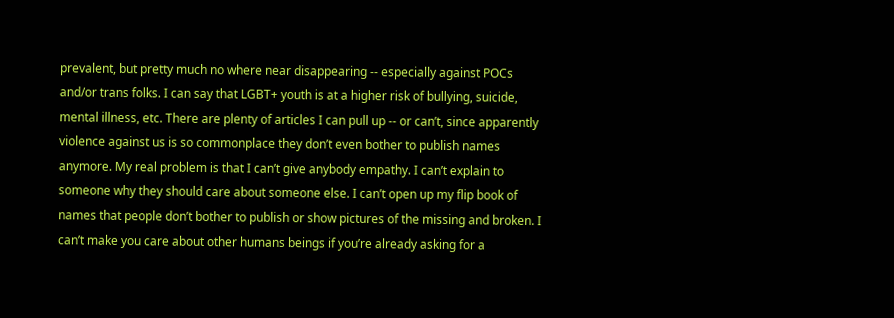prevalent, but pretty much no where near disappearing -- especially against POCs and/or trans folks. I can say that LGBT+ youth is at a higher risk of bullying, suicide, mental illness, etc. There are plenty of articles I can pull up -- or can’t, since apparently violence against us is so commonplace they don’t even bother to publish names anymore. My real problem is that I can’t give anybody empathy. I can’t explain to someone why they should care about someone else. I can’t open up my flip book of names that people don’t bother to publish or show pictures of the missing and broken. I can’t make you care about other humans beings if you’re already asking for a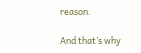reason.

And that’s why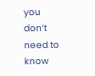you don’t need to know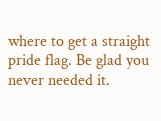where to get a straight pride flag. Be glad you never needed it.